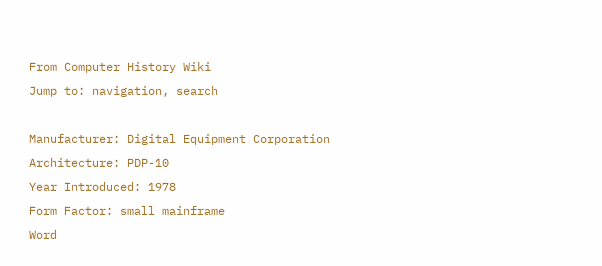From Computer History Wiki
Jump to: navigation, search

Manufacturer: Digital Equipment Corporation
Architecture: PDP-10
Year Introduced: 1978
Form Factor: small mainframe
Word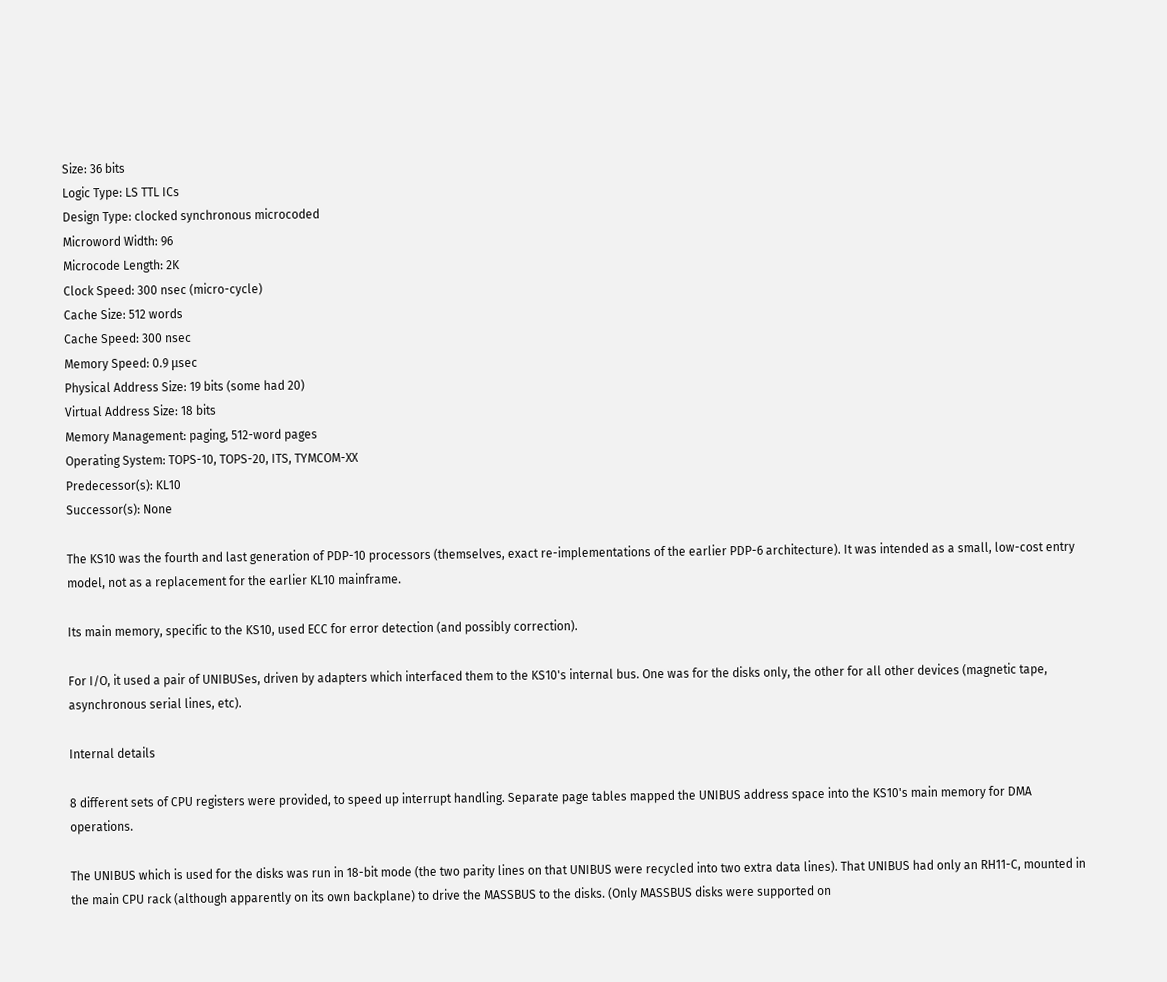Size: 36 bits
Logic Type: LS TTL ICs
Design Type: clocked synchronous microcoded
Microword Width: 96
Microcode Length: 2K
Clock Speed: 300 nsec (micro-cycle)
Cache Size: 512 words
Cache Speed: 300 nsec
Memory Speed: 0.9 μsec
Physical Address Size: 19 bits (some had 20)
Virtual Address Size: 18 bits
Memory Management: paging, 512-word pages
Operating System: TOPS-10, TOPS-20, ITS, TYMCOM-XX
Predecessor(s): KL10
Successor(s): None

The KS10 was the fourth and last generation of PDP-10 processors (themselves, exact re-implementations of the earlier PDP-6 architecture). It was intended as a small, low-cost entry model, not as a replacement for the earlier KL10 mainframe.

Its main memory, specific to the KS10, used ECC for error detection (and possibly correction).

For I/O, it used a pair of UNIBUSes, driven by adapters which interfaced them to the KS10's internal bus. One was for the disks only, the other for all other devices (magnetic tape, asynchronous serial lines, etc).

Internal details

8 different sets of CPU registers were provided, to speed up interrupt handling. Separate page tables mapped the UNIBUS address space into the KS10's main memory for DMA operations.

The UNIBUS which is used for the disks was run in 18-bit mode (the two parity lines on that UNIBUS were recycled into two extra data lines). That UNIBUS had only an RH11-C, mounted in the main CPU rack (although apparently on its own backplane) to drive the MASSBUS to the disks. (Only MASSBUS disks were supported on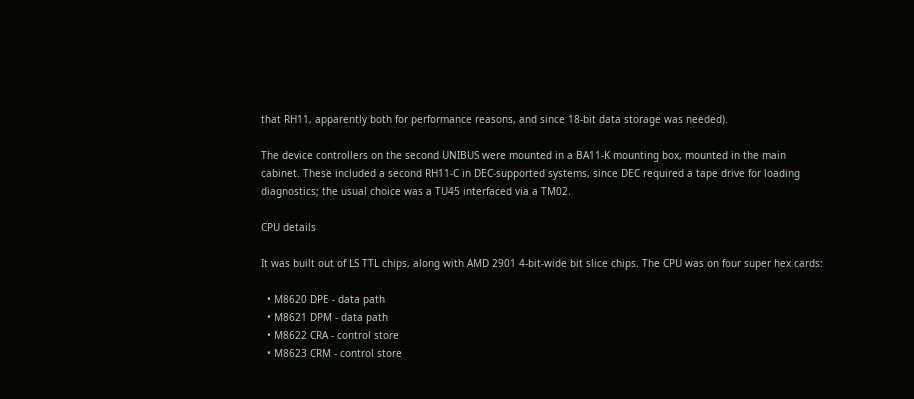that RH11, apparently both for performance reasons, and since 18-bit data storage was needed).

The device controllers on the second UNIBUS were mounted in a BA11-K mounting box, mounted in the main cabinet. These included a second RH11-C in DEC-supported systems, since DEC required a tape drive for loading diagnostics; the usual choice was a TU45 interfaced via a TM02.

CPU details

It was built out of LS TTL chips, along with AMD 2901 4-bit-wide bit slice chips. The CPU was on four super hex cards:

  • M8620 DPE - data path
  • M8621 DPM - data path
  • M8622 CRA - control store
  • M8623 CRM - control store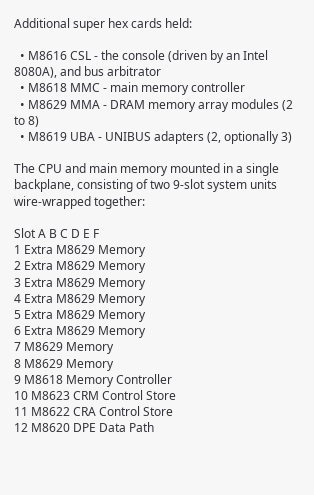Additional super hex cards held:

  • M8616 CSL - the console (driven by an Intel 8080A), and bus arbitrator
  • M8618 MMC - main memory controller
  • M8629 MMA - DRAM memory array modules (2 to 8)
  • M8619 UBA - UNIBUS adapters (2, optionally 3)

The CPU and main memory mounted in a single backplane, consisting of two 9-slot system units wire-wrapped together:

Slot A B C D E F
1 Extra M8629 Memory
2 Extra M8629 Memory
3 Extra M8629 Memory
4 Extra M8629 Memory
5 Extra M8629 Memory
6 Extra M8629 Memory
7 M8629 Memory
8 M8629 Memory
9 M8618 Memory Controller
10 M8623 CRM Control Store
11 M8622 CRA Control Store
12 M8620 DPE Data Path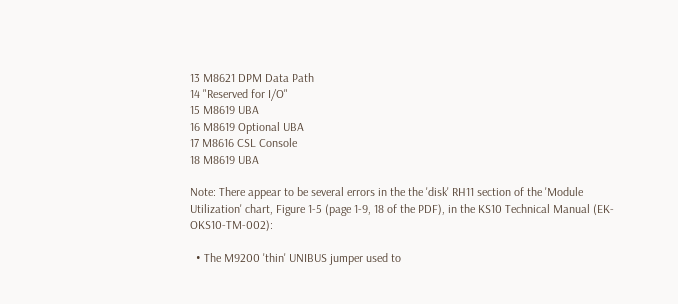13 M8621 DPM Data Path
14 "Reserved for I/O"
15 M8619 UBA
16 M8619 Optional UBA
17 M8616 CSL Console
18 M8619 UBA

Note: There appear to be several errors in the the 'disk' RH11 section of the 'Module Utilization' chart, Figure 1-5 (page 1-9, 18 of the PDF), in the KS10 Technical Manual (EK-OKS10-TM-002):

  • The M9200 'thin' UNIBUS jumper used to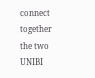connect together the two UNIBI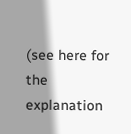(see here for the explanation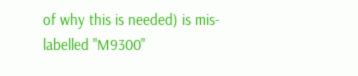of why this is needed) is mis-labelled "M9300"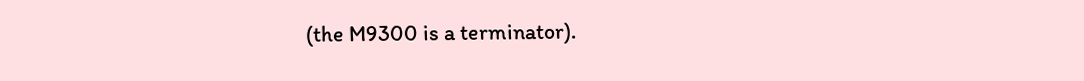(the M9300 is a terminator).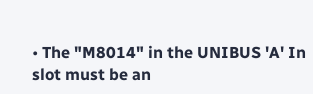• The "M8014" in the UNIBUS 'A' In slot must be an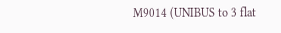M9014 (UNIBUS to 3 flat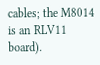cables; the M8014 is an RLV11 board).